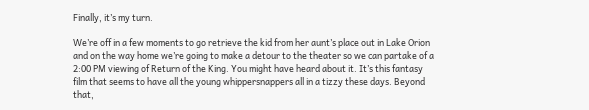Finally, it’s my turn.

We’re off in a few moments to go retrieve the kid from her aunt’s place out in Lake Orion and on the way home we’re going to make a detour to the theater so we can partake of a 2:00 PM viewing of Return of the King. You might have heard about it. It’s this fantasy film that seems to have all the young whippersnappers all in a tizzy these days. Beyond that,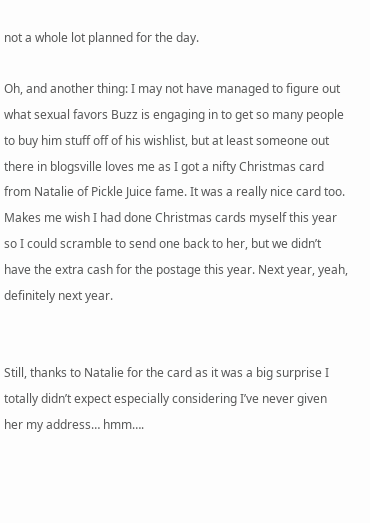not a whole lot planned for the day.

Oh, and another thing: I may not have managed to figure out what sexual favors Buzz is engaging in to get so many people to buy him stuff off of his wishlist, but at least someone out there in blogsville loves me as I got a nifty Christmas card from Natalie of Pickle Juice fame. It was a really nice card too. Makes me wish I had done Christmas cards myself this year so I could scramble to send one back to her, but we didn’t have the extra cash for the postage this year. Next year, yeah, definitely next year.


Still, thanks to Natalie for the card as it was a big surprise I totally didn’t expect especially considering I’ve never given her my address… hmm….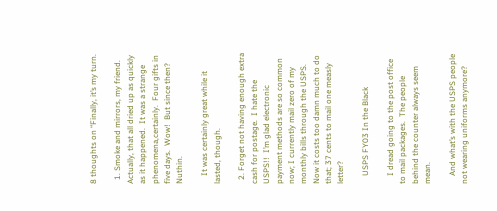8 thoughts on “Finally, it’s my turn.

  1. Smoke and mirrors, my friend.  Actually, that all dried up as quickly as it happened.  It was a strange phenomena,certainly.  Four gifts in five days.  Wow!  But since then?  Nuthin.

    It was certainly great while it lasted, though.

  2. Forget not having enough extra cash for postage.  I hate the USPS!!  I’m glad electronic payment methods are so common now; I currently mail zero of my monthly bills through the USPS.  Now it costs too damn much to do that; 37 cents to mail one measly letter?

    USPS FY03 In the Black

    I dread going to the post office to mail packages.  The people behind the counter always seem mean.

    And what’s with the USPS people not wearing uniforms anymore?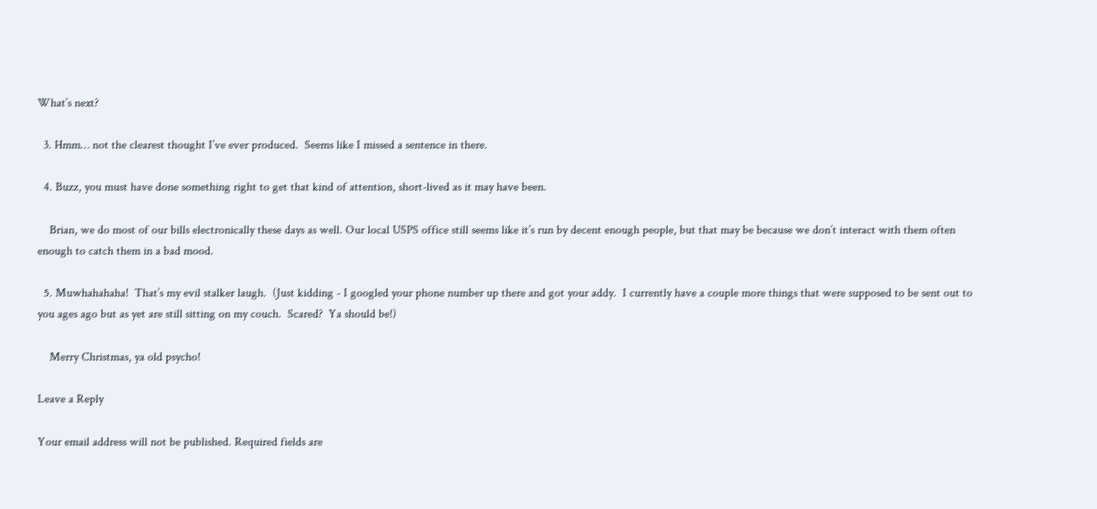What’s next?

  3. Hmm… not the clearest thought I’ve ever produced.  Seems like I missed a sentence in there.

  4. Buzz, you must have done something right to get that kind of attention, short-lived as it may have been.

    Brian, we do most of our bills electronically these days as well. Our local USPS office still seems like it’s run by decent enough people, but that may be because we don’t interact with them often enough to catch them in a bad mood.

  5. Muwhahahaha!  That’s my evil stalker laugh.  (Just kidding - I googled your phone number up there and got your addy.  I currently have a couple more things that were supposed to be sent out to you ages ago but as yet are still sitting on my couch.  Scared?  Ya should be!)

    Merry Christmas, ya old psycho!

Leave a Reply

Your email address will not be published. Required fields are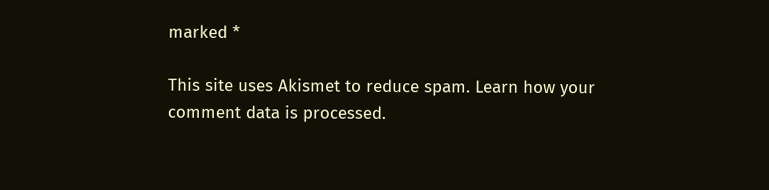marked *

This site uses Akismet to reduce spam. Learn how your comment data is processed.